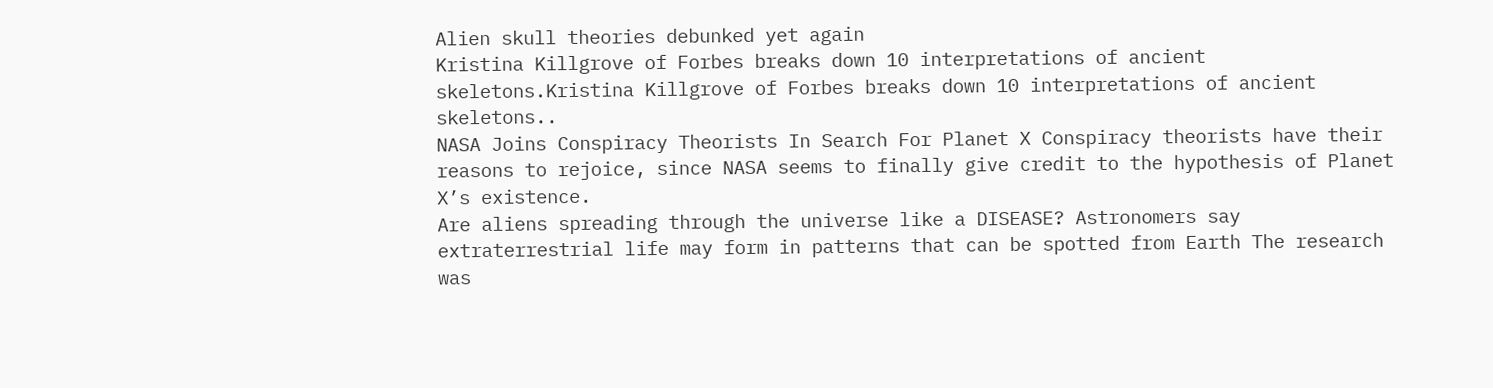Alien skull theories debunked yet again
Kristina Killgrove of Forbes breaks down 10 interpretations of ancient skeletons.Kristina Killgrove of Forbes breaks down 10 interpretations of ancient skeletons..
NASA Joins Conspiracy Theorists In Search For Planet X Conspiracy theorists have their reasons to rejoice, since NASA seems to finally give credit to the hypothesis of Planet X’s existence.
Are aliens spreading through the universe like a DISEASE? Astronomers say extraterrestrial life may form in patterns that can be spotted from Earth The research was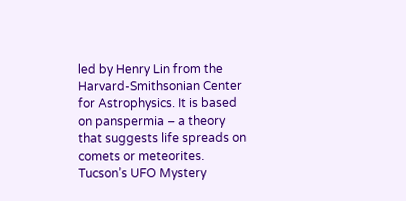led by Henry Lin from the Harvard-Smithsonian Center for Astrophysics. It is based on panspermia – a theory that suggests life spreads on comets or meteorites.
Tucson’s UFO Mystery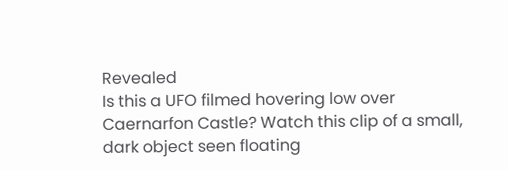Revealed
Is this a UFO filmed hovering low over Caernarfon Castle? Watch this clip of a small, dark object seen floating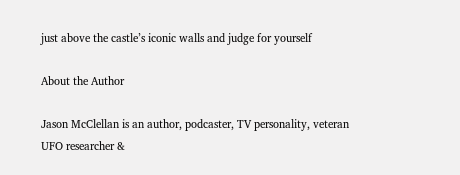just above the castle’s iconic walls and judge for yourself

About the Author

Jason McClellan is an author, podcaster, TV personality, veteran UFO researcher &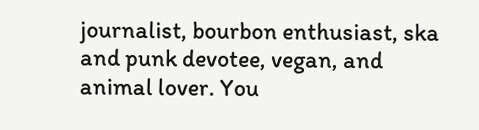journalist, bourbon enthusiast, ska and punk devotee, vegan, and animal lover. You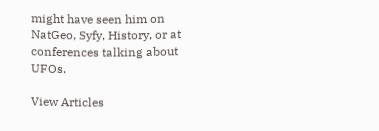might have seen him on NatGeo, Syfy, History, or at conferences talking about UFOs.

View Articles